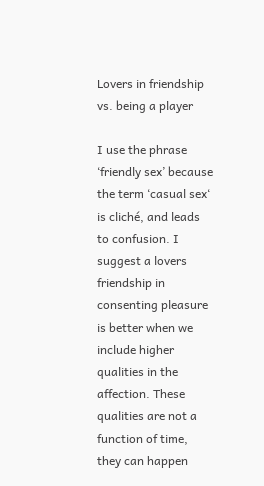Lovers in friendship vs. being a player

I use the phrase ‘friendly sex’ because the term ‘casual sex‘ is cliché, and leads to confusion. I suggest a lovers friendship in consenting pleasure is better when we include higher qualities in the affection. These qualities are not a function of time, they can happen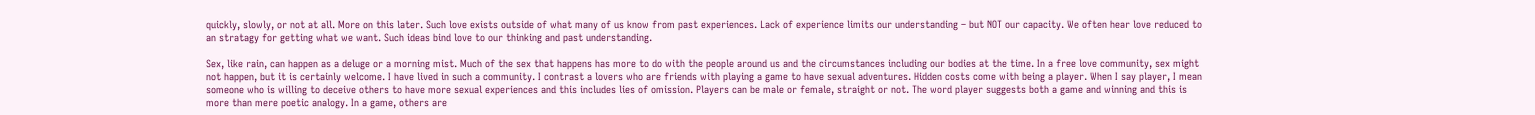quickly, slowly, or not at all. More on this later. Such love exists outside of what many of us know from past experiences. Lack of experience limits our understanding – but NOT our capacity. We often hear love reduced to an stratagy for getting what we want. Such ideas bind love to our thinking and past understanding.

Sex, like rain, can happen as a deluge or a morning mist. Much of the sex that happens has more to do with the people around us and the circumstances including our bodies at the time. In a free love community, sex might not happen, but it is certainly welcome. I have lived in such a community. I contrast a lovers who are friends with playing a game to have sexual adventures. Hidden costs come with being a player. When I say player, I mean someone who is willing to deceive others to have more sexual experiences and this includes lies of omission. Players can be male or female, straight or not. The word player suggests both a game and winning and this is more than mere poetic analogy. In a game, others are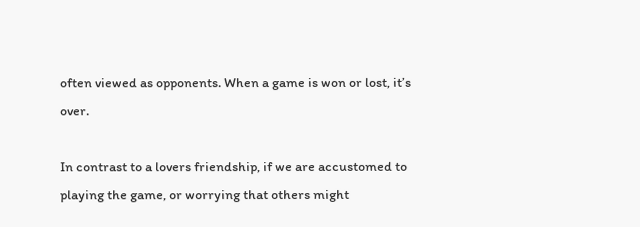often viewed as opponents. When a game is won or lost, it’s over.

In contrast to a lovers friendship, if we are accustomed to playing the game, or worrying that others might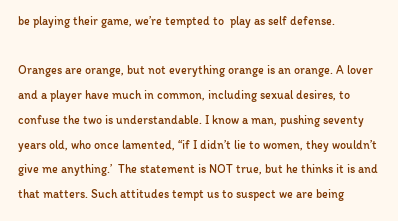be playing their game, we’re tempted to  play as self defense.

Oranges are orange, but not everything orange is an orange. A lover and a player have much in common, including sexual desires, to confuse the two is understandable. I know a man, pushing seventy years old, who once lamented, “if I didn’t lie to women, they wouldn’t give me anything.’  The statement is NOT true, but he thinks it is and that matters. Such attitudes tempt us to suspect we are being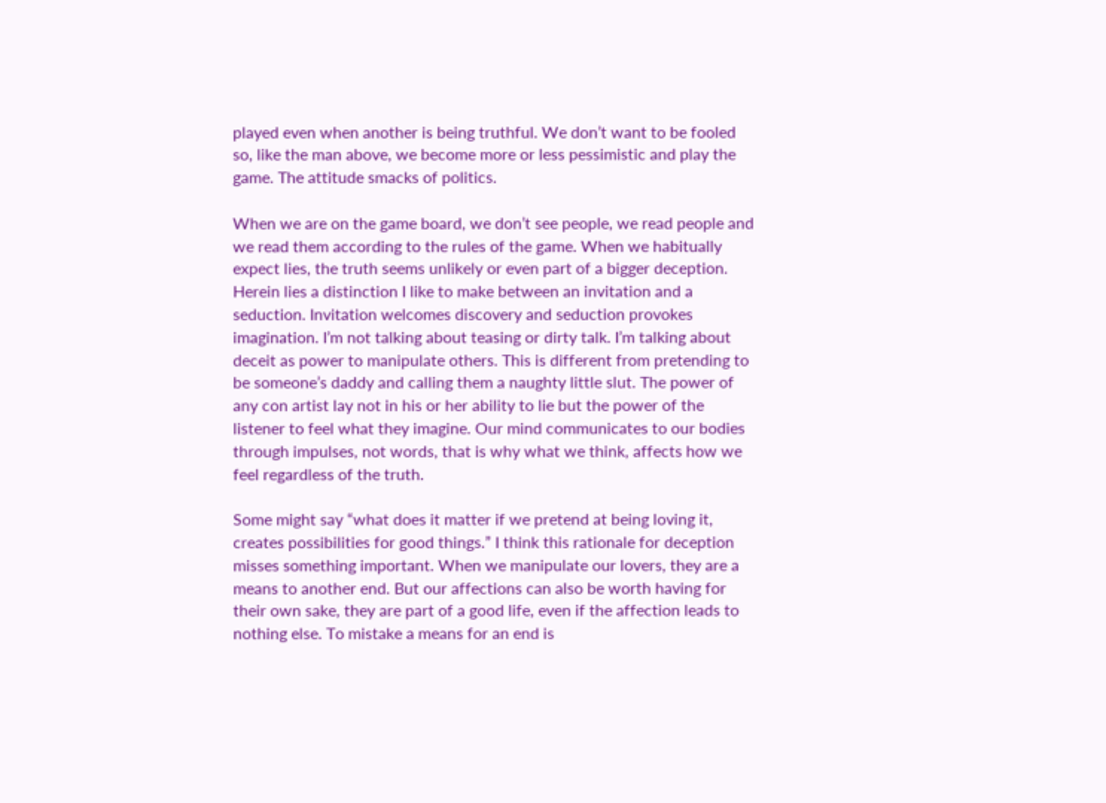played even when another is being truthful. We don’t want to be fooled so, like the man above, we become more or less pessimistic and play the game. The attitude smacks of politics.

When we are on the game board, we don’t see people, we read people and we read them according to the rules of the game. When we habitually expect lies, the truth seems unlikely or even part of a bigger deception. Herein lies a distinction I like to make between an invitation and a seduction. Invitation welcomes discovery and seduction provokes imagination. I’m not talking about teasing or dirty talk. I’m talking about deceit as power to manipulate others. This is different from pretending to be someone’s daddy and calling them a naughty little slut. The power of any con artist lay not in his or her ability to lie but the power of the listener to feel what they imagine. Our mind communicates to our bodies through impulses, not words, that is why what we think, affects how we feel regardless of the truth.

Some might say “what does it matter if we pretend at being loving it, creates possibilities for good things.” I think this rationale for deception misses something important. When we manipulate our lovers, they are a means to another end. But our affections can also be worth having for their own sake, they are part of a good life, even if the affection leads to nothing else. To mistake a means for an end is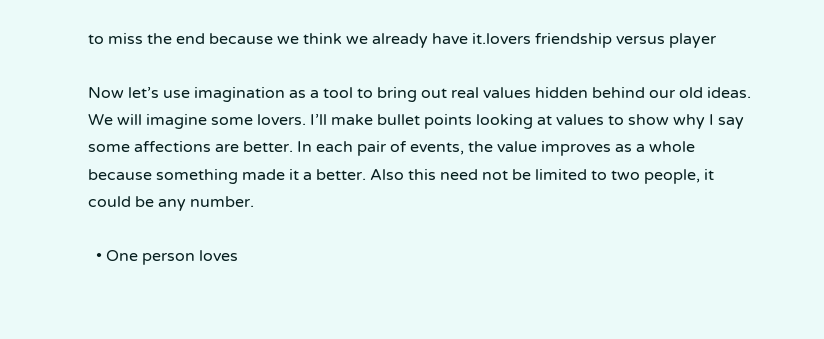to miss the end because we think we already have it.lovers friendship versus player

Now let’s use imagination as a tool to bring out real values hidden behind our old ideas. We will imagine some lovers. I’ll make bullet points looking at values to show why I say some affections are better. In each pair of events, the value improves as a whole because something made it a better. Also this need not be limited to two people, it could be any number.

  • One person loves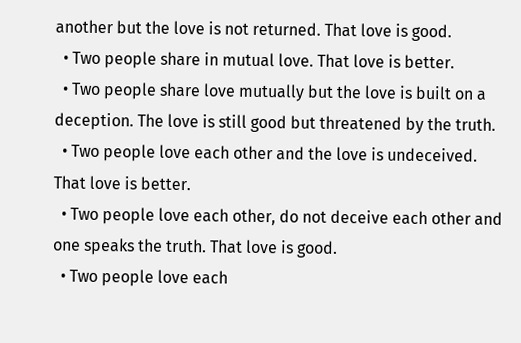another but the love is not returned. That love is good.
  • Two people share in mutual love. That love is better.
  • Two people share love mutually but the love is built on a deception. The love is still good but threatened by the truth.
  • Two people love each other and the love is undeceived. That love is better.
  • Two people love each other, do not deceive each other and one speaks the truth. That love is good.
  • Two people love each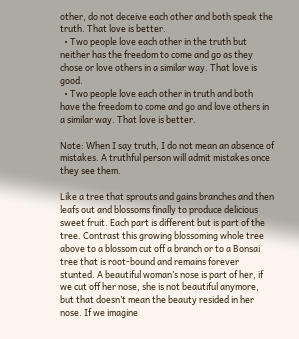other, do not deceive each other and both speak the truth. That love is better.
  • Two people love each other in the truth but neither has the freedom to come and go as they chose or love others in a similar way. That love is good.
  • Two people love each other in truth and both have the freedom to come and go and love others in a similar way. That love is better.

Note: When I say truth, I do not mean an absence of mistakes. A truthful person will admit mistakes once they see them.

Like a tree that sprouts and gains branches and then leafs out and blossoms finally to produce delicious sweet fruit. Each part is different but is part of the tree. Contrast this growing blossoming whole tree above to a blossom cut off a branch or to a Bonsai tree that is root-bound and remains forever stunted. A beautiful woman’s nose is part of her, if we cut off her nose, she is not beautiful anymore, but that doesn’t mean the beauty resided in her nose. If we imagine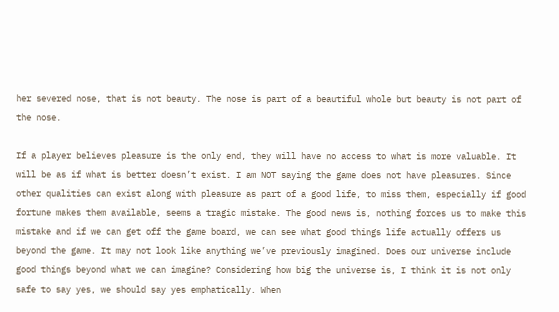her severed nose, that is not beauty. The nose is part of a beautiful whole but beauty is not part of the nose.

If a player believes pleasure is the only end, they will have no access to what is more valuable. It will be as if what is better doesn’t exist. I am NOT saying the game does not have pleasures. Since other qualities can exist along with pleasure as part of a good life, to miss them, especially if good fortune makes them available, seems a tragic mistake. The good news is, nothing forces us to make this mistake and if we can get off the game board, we can see what good things life actually offers us beyond the game. It may not look like anything we’ve previously imagined. Does our universe include good things beyond what we can imagine? Considering how big the universe is, I think it is not only safe to say yes, we should say yes emphatically. When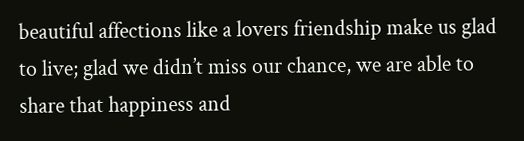beautiful affections like a lovers friendship make us glad to live; glad we didn’t miss our chance, we are able to share that happiness and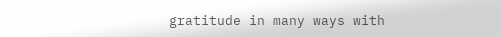gratitude in many ways with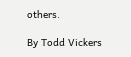others.

By Todd Vickers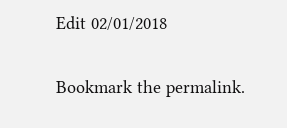Edit 02/01/2018

Bookmark the permalink.